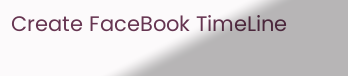Create FaceBook TimeLine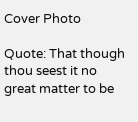Cover Photo

Quote: That though thou seest it no great matter to be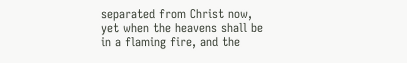separated from Christ now, yet when the heavens shall be in a flaming fire, and the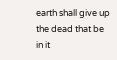earth shall give up the dead that be in it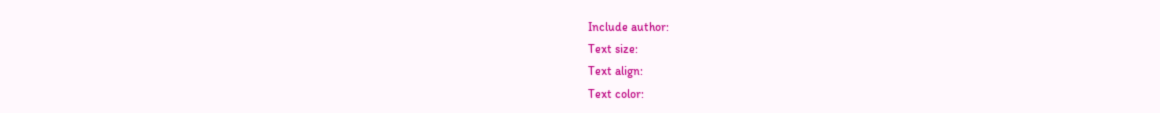Include author:
Text size:
Text align:
Text color: